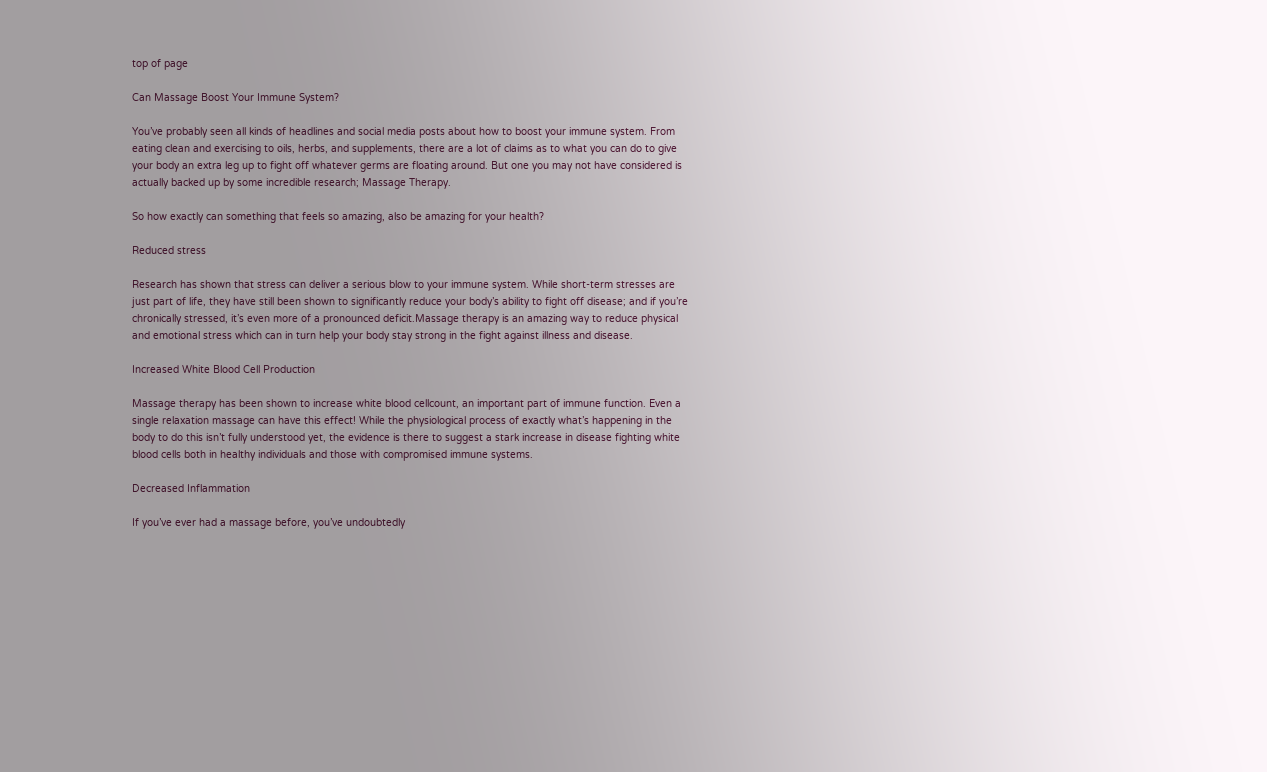top of page

Can Massage Boost Your Immune System?

You’ve probably seen all kinds of headlines and social media posts about how to boost your immune system. From eating clean and exercising to oils, herbs, and supplements, there are a lot of claims as to what you can do to give your body an extra leg up to fight off whatever germs are floating around. But one you may not have considered is actually backed up by some incredible research; Massage Therapy.

So how exactly can something that feels so amazing, also be amazing for your health?

Reduced stress

Research has shown that stress can deliver a serious blow to your immune system. While short-term stresses are just part of life, they have still been shown to significantly reduce your body’s ability to fight off disease; and if you’re chronically stressed, it’s even more of a pronounced deficit.Massage therapy is an amazing way to reduce physical and emotional stress which can in turn help your body stay strong in the fight against illness and disease.

Increased White Blood Cell Production

Massage therapy has been shown to increase white blood cellcount, an important part of immune function. Even a single relaxation massage can have this effect! While the physiological process of exactly what’s happening in the body to do this isn’t fully understood yet, the evidence is there to suggest a stark increase in disease fighting white blood cells both in healthy individuals and those with compromised immune systems.

Decreased Inflammation

If you’ve ever had a massage before, you’ve undoubtedly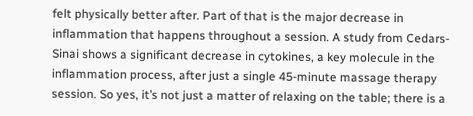felt physically better after. Part of that is the major decrease in inflammation that happens throughout a session. A study from Cedars-Sinai shows a significant decrease in cytokines, a key molecule in the inflammation process, after just a single 45-minute massage therapy session. So yes, it’s not just a matter of relaxing on the table; there is a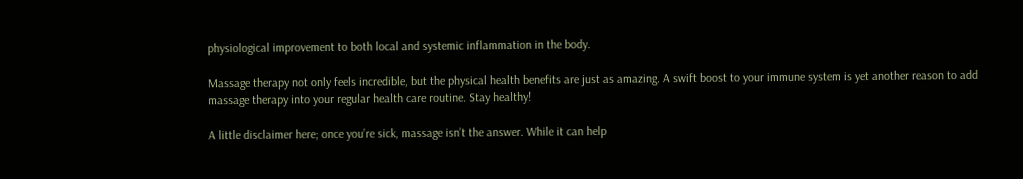physiological improvement to both local and systemic inflammation in the body.

Massage therapy not only feels incredible, but the physical health benefits are just as amazing. A swift boost to your immune system is yet another reason to add massage therapy into your regular health care routine. Stay healthy!

A little disclaimer here; once you’re sick, massage isn’t the answer. While it can help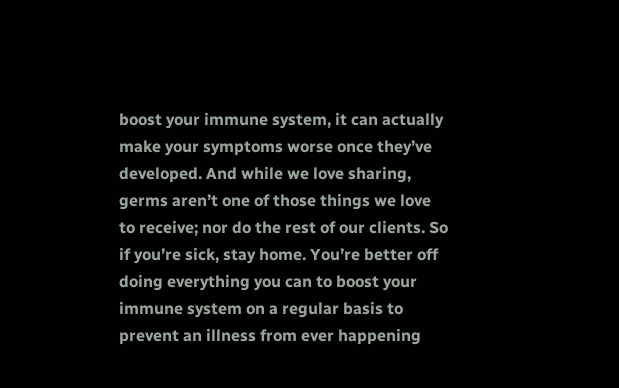boost your immune system, it can actually make your symptoms worse once they’ve developed. And while we love sharing, germs aren’t one of those things we love to receive; nor do the rest of our clients. So if you’re sick, stay home. You’re better off doing everything you can to boost your immune system on a regular basis to prevent an illness from ever happening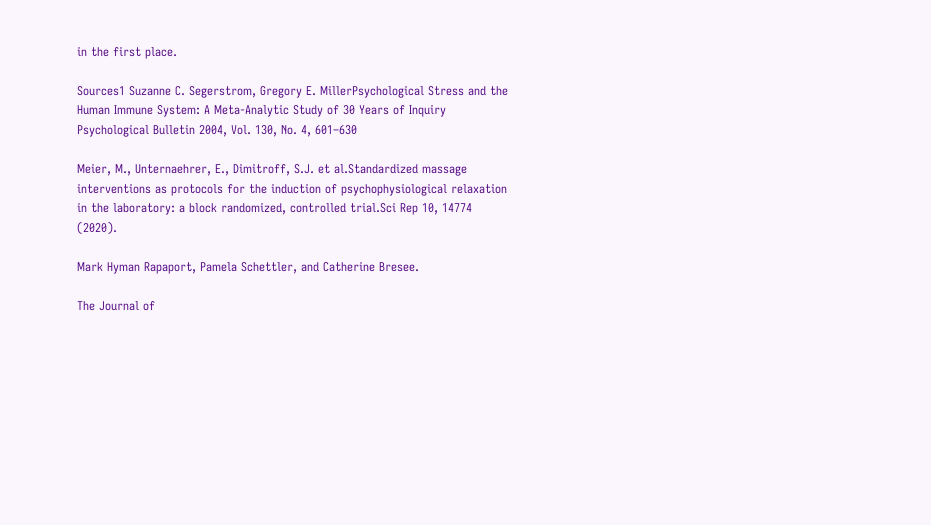in the first place.

Sources1 Suzanne C. Segerstrom, Gregory E. MillerPsychological Stress and the Human Immune System: A Meta-Analytic Study of 30 Years of Inquiry Psychological Bulletin 2004, Vol. 130, No. 4, 601–630

Meier, M., Unternaehrer, E., Dimitroff, S.J. et al.Standardized massage interventions as protocols for the induction of psychophysiological relaxation in the laboratory: a block randomized, controlled trial.Sci Rep 10, 14774 (2020).

Mark Hyman Rapaport, Pamela Schettler, and Catherine Bresee.

The Journal of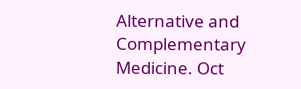Alternative and Complementary Medicine. Oct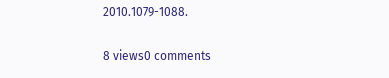2010.1079-1088.

8 views0 comments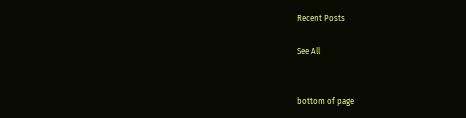Recent Posts

See All


bottom of page